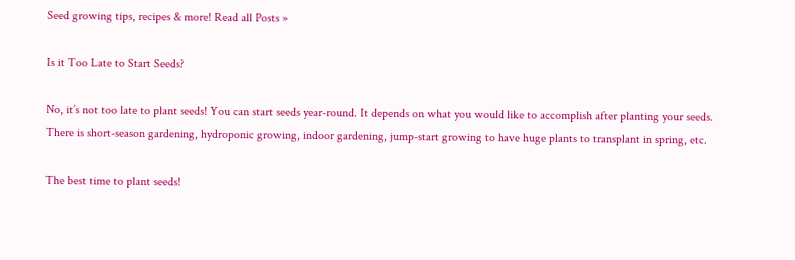Seed growing tips, recipes & more! Read all Posts »

Is it Too Late to Start Seeds?

No, it’s not too late to plant seeds! You can start seeds year-round. It depends on what you would like to accomplish after planting your seeds. There is short-season gardening, hydroponic growing, indoor gardening, jump-start growing to have huge plants to transplant in spring, etc.

The best time to plant seeds!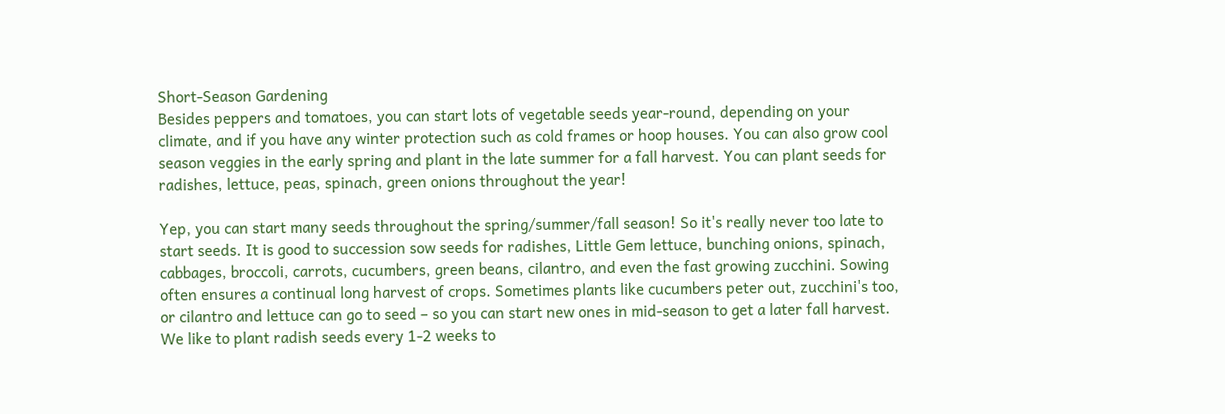Short-Season Gardening
Besides peppers and tomatoes, you can start lots of vegetable seeds year-round, depending on your climate, and if you have any winter protection such as cold frames or hoop houses. You can also grow cool season veggies in the early spring and plant in the late summer for a fall harvest. You can plant seeds for radishes, lettuce, peas, spinach, green onions throughout the year!

Yep, you can start many seeds throughout the spring/summer/fall season! So it's really never too late to start seeds. It is good to succession sow seeds for radishes, Little Gem lettuce, bunching onions, spinach, cabbages, broccoli, carrots, cucumbers, green beans, cilantro, and even the fast growing zucchini. Sowing often ensures a continual long harvest of crops. Sometimes plants like cucumbers peter out, zucchini's too, or cilantro and lettuce can go to seed – so you can start new ones in mid-season to get a later fall harvest. We like to plant radish seeds every 1-2 weeks to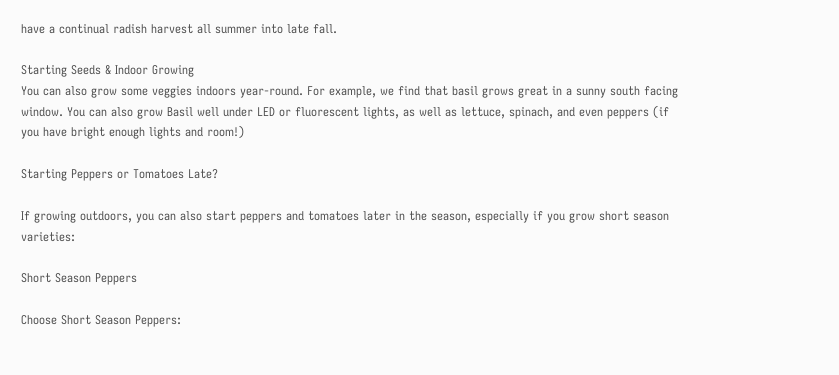have a continual radish harvest all summer into late fall.

Starting Seeds & Indoor Growing
You can also grow some veggies indoors year-round. For example, we find that basil grows great in a sunny south facing window. You can also grow Basil well under LED or fluorescent lights, as well as lettuce, spinach, and even peppers (if you have bright enough lights and room!)

Starting Peppers or Tomatoes Late?

If growing outdoors, you can also start peppers and tomatoes later in the season, especially if you grow short season varieties:

Short Season Peppers

Choose Short Season Peppers: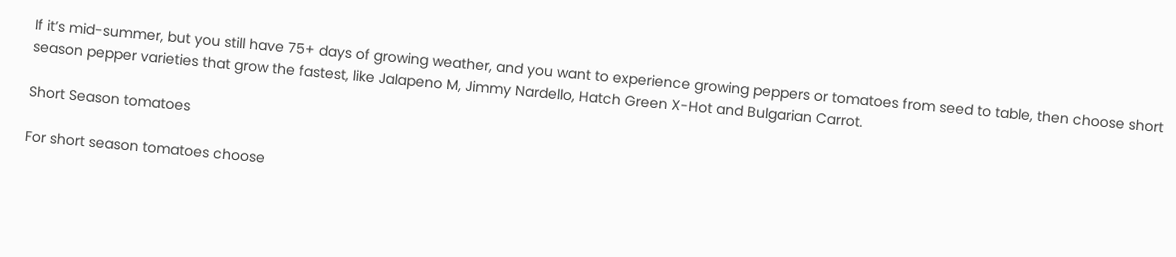If it’s mid-summer, but you still have 75+ days of growing weather, and you want to experience growing peppers or tomatoes from seed to table, then choose short season pepper varieties that grow the fastest, like Jalapeno M, Jimmy Nardello, Hatch Green X-Hot and Bulgarian Carrot.

Short Season tomatoes

For short season tomatoes choose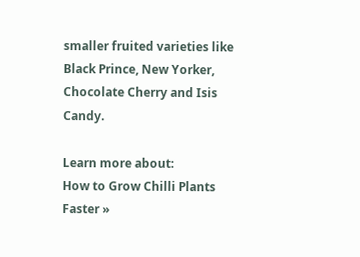smaller fruited varieties like Black Prince, New Yorker, Chocolate Cherry and Isis Candy.

Learn more about:
How to Grow Chilli Plants Faster »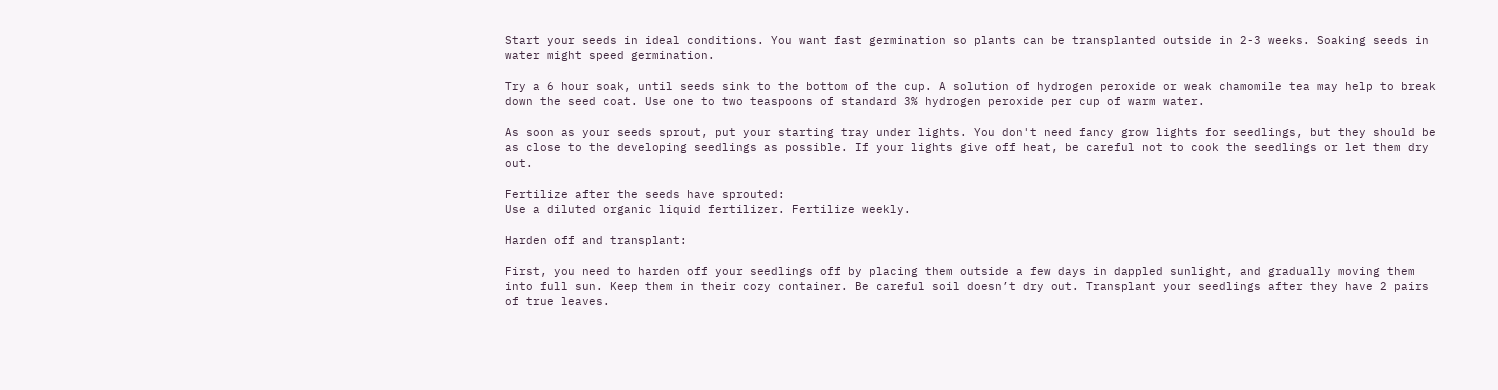Start your seeds in ideal conditions. You want fast germination so plants can be transplanted outside in 2-3 weeks. Soaking seeds in water might speed germination.

Try a 6 hour soak, until seeds sink to the bottom of the cup. A solution of hydrogen peroxide or weak chamomile tea may help to break down the seed coat. Use one to two teaspoons of standard 3% hydrogen peroxide per cup of warm water.

As soon as your seeds sprout, put your starting tray under lights. You don't need fancy grow lights for seedlings, but they should be as close to the developing seedlings as possible. If your lights give off heat, be careful not to cook the seedlings or let them dry out.

Fertilize after the seeds have sprouted:
Use a diluted organic liquid fertilizer. Fertilize weekly.

Harden off and transplant:

First, you need to harden off your seedlings off by placing them outside a few days in dappled sunlight, and gradually moving them into full sun. Keep them in their cozy container. Be careful soil doesn’t dry out. Transplant your seedlings after they have 2 pairs of true leaves.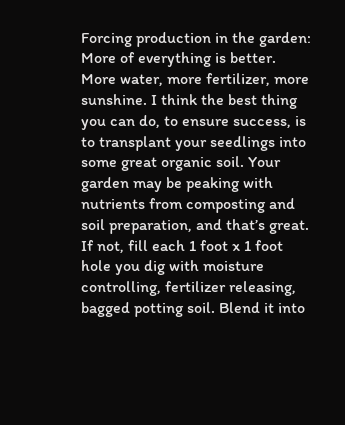Forcing production in the garden:
More of everything is better. More water, more fertilizer, more sunshine. I think the best thing you can do, to ensure success, is to transplant your seedlings into some great organic soil. Your garden may be peaking with nutrients from composting and soil preparation, and that’s great. If not, fill each 1 foot x 1 foot hole you dig with moisture controlling, fertilizer releasing, bagged potting soil. Blend it into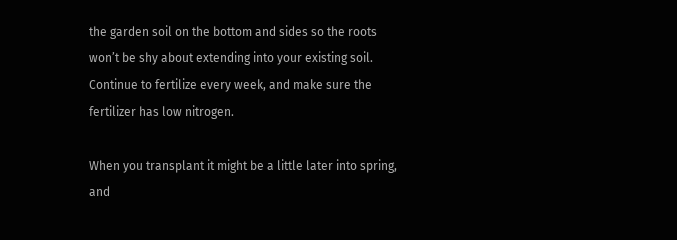the garden soil on the bottom and sides so the roots won’t be shy about extending into your existing soil. Continue to fertilize every week, and make sure the fertilizer has low nitrogen.

When you transplant it might be a little later into spring, and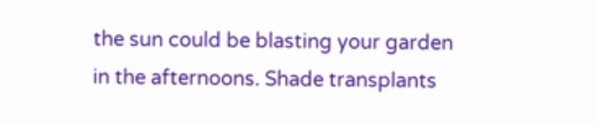the sun could be blasting your garden in the afternoons. Shade transplants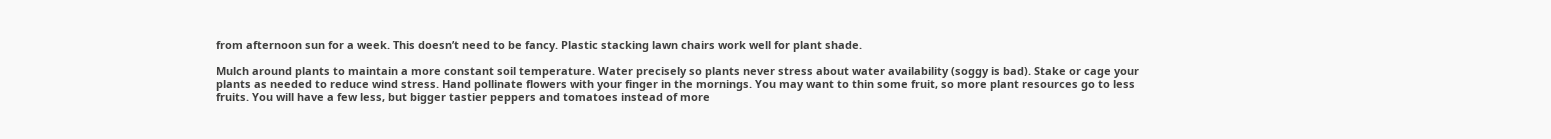from afternoon sun for a week. This doesn’t need to be fancy. Plastic stacking lawn chairs work well for plant shade.

Mulch around plants to maintain a more constant soil temperature. Water precisely so plants never stress about water availability (soggy is bad). Stake or cage your plants as needed to reduce wind stress. Hand pollinate flowers with your finger in the mornings. You may want to thin some fruit, so more plant resources go to less fruits. You will have a few less, but bigger tastier peppers and tomatoes instead of more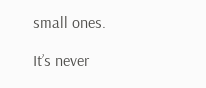small ones.

It’s never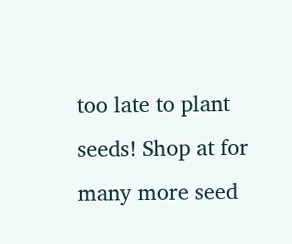too late to plant seeds! Shop at for many more seed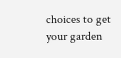choices to get your garden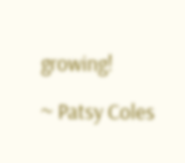growing!

~ Patsy Coles